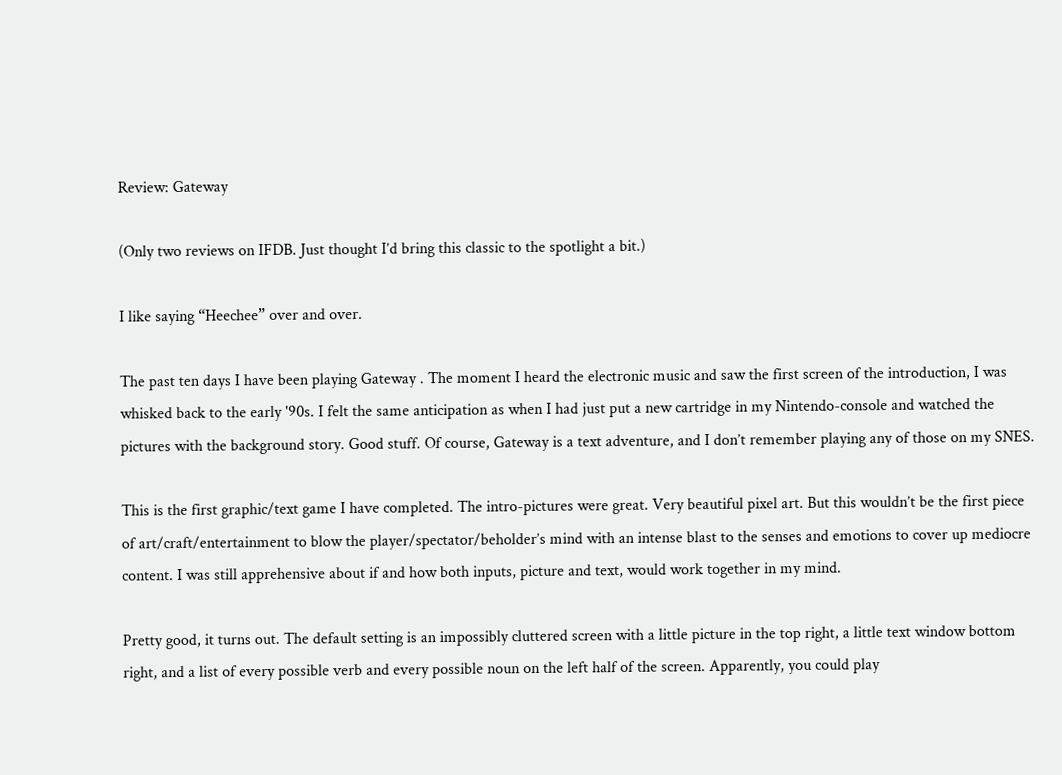Review: Gateway

(Only two reviews on IFDB. Just thought I’d bring this classic to the spotlight a bit.)

I like saying “Heechee” over and over.

The past ten days I have been playing Gateway . The moment I heard the electronic music and saw the first screen of the introduction, I was whisked back to the early '90s. I felt the same anticipation as when I had just put a new cartridge in my Nintendo-console and watched the pictures with the background story. Good stuff. Of course, Gateway is a text adventure, and I don’t remember playing any of those on my SNES.

This is the first graphic/text game I have completed. The intro-pictures were great. Very beautiful pixel art. But this wouldn’t be the first piece of art/craft/entertainment to blow the player/spectator/beholder’s mind with an intense blast to the senses and emotions to cover up mediocre content. I was still apprehensive about if and how both inputs, picture and text, would work together in my mind.

Pretty good, it turns out. The default setting is an impossibly cluttered screen with a little picture in the top right, a little text window bottom right, and a list of every possible verb and every possible noun on the left half of the screen. Apparently, you could play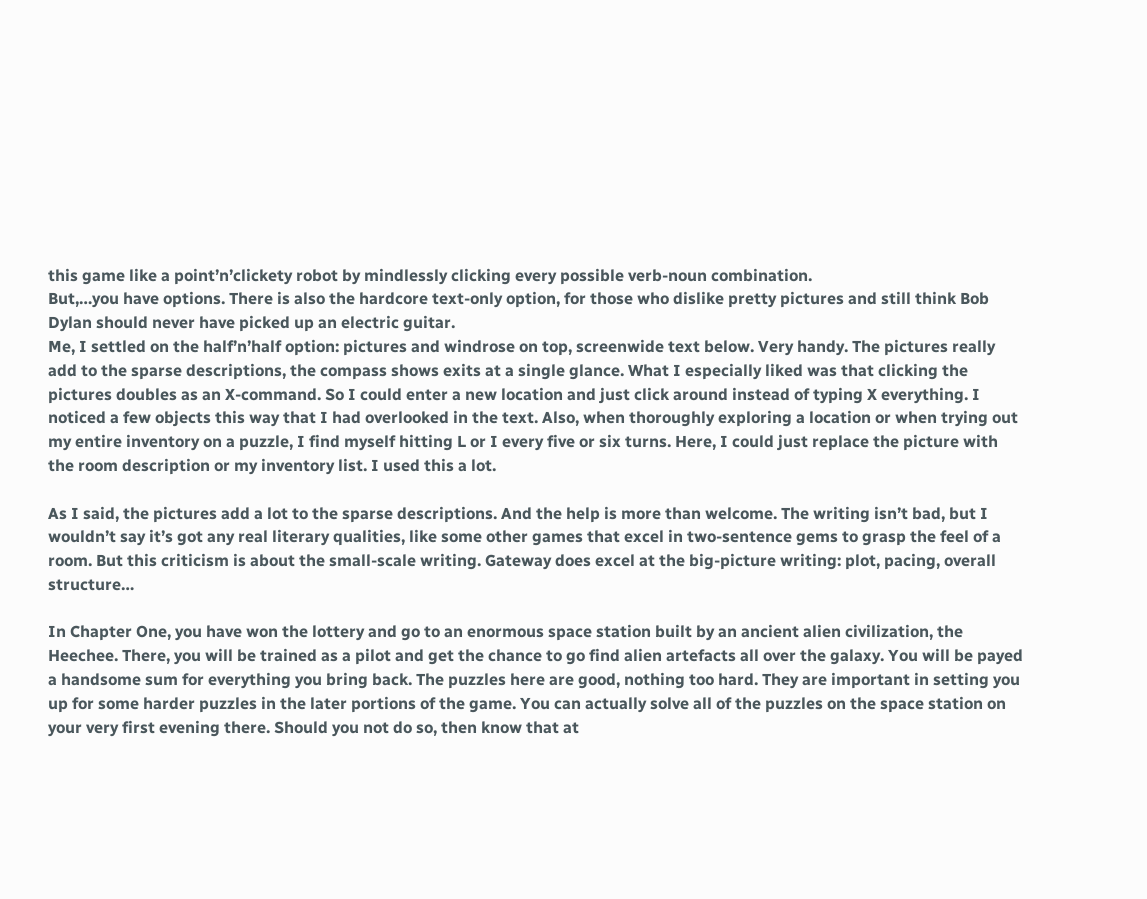this game like a point’n’clickety robot by mindlessly clicking every possible verb-noun combination.
But,…you have options. There is also the hardcore text-only option, for those who dislike pretty pictures and still think Bob Dylan should never have picked up an electric guitar.
Me, I settled on the half’n’half option: pictures and windrose on top, screenwide text below. Very handy. The pictures really add to the sparse descriptions, the compass shows exits at a single glance. What I especially liked was that clicking the pictures doubles as an X-command. So I could enter a new location and just click around instead of typing X everything. I noticed a few objects this way that I had overlooked in the text. Also, when thoroughly exploring a location or when trying out my entire inventory on a puzzle, I find myself hitting L or I every five or six turns. Here, I could just replace the picture with the room description or my inventory list. I used this a lot.

As I said, the pictures add a lot to the sparse descriptions. And the help is more than welcome. The writing isn’t bad, but I wouldn’t say it’s got any real literary qualities, like some other games that excel in two-sentence gems to grasp the feel of a room. But this criticism is about the small-scale writing. Gateway does excel at the big-picture writing: plot, pacing, overall structure…

In Chapter One, you have won the lottery and go to an enormous space station built by an ancient alien civilization, the Heechee. There, you will be trained as a pilot and get the chance to go find alien artefacts all over the galaxy. You will be payed a handsome sum for everything you bring back. The puzzles here are good, nothing too hard. They are important in setting you up for some harder puzzles in the later portions of the game. You can actually solve all of the puzzles on the space station on your very first evening there. Should you not do so, then know that at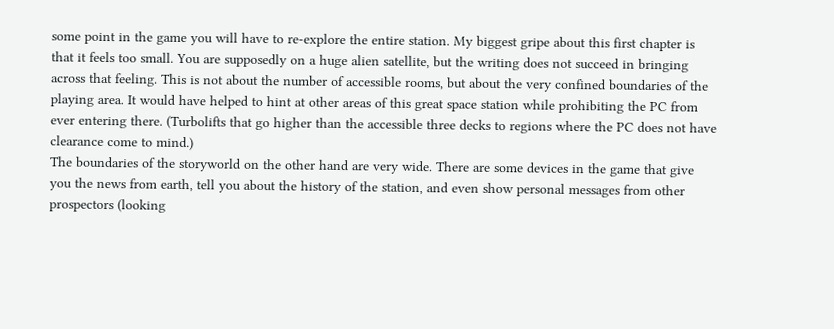some point in the game you will have to re-explore the entire station. My biggest gripe about this first chapter is that it feels too small. You are supposedly on a huge alien satellite, but the writing does not succeed in bringing across that feeling. This is not about the number of accessible rooms, but about the very confined boundaries of the playing area. It would have helped to hint at other areas of this great space station while prohibiting the PC from ever entering there. (Turbolifts that go higher than the accessible three decks to regions where the PC does not have clearance come to mind.)
The boundaries of the storyworld on the other hand are very wide. There are some devices in the game that give you the news from earth, tell you about the history of the station, and even show personal messages from other prospectors (looking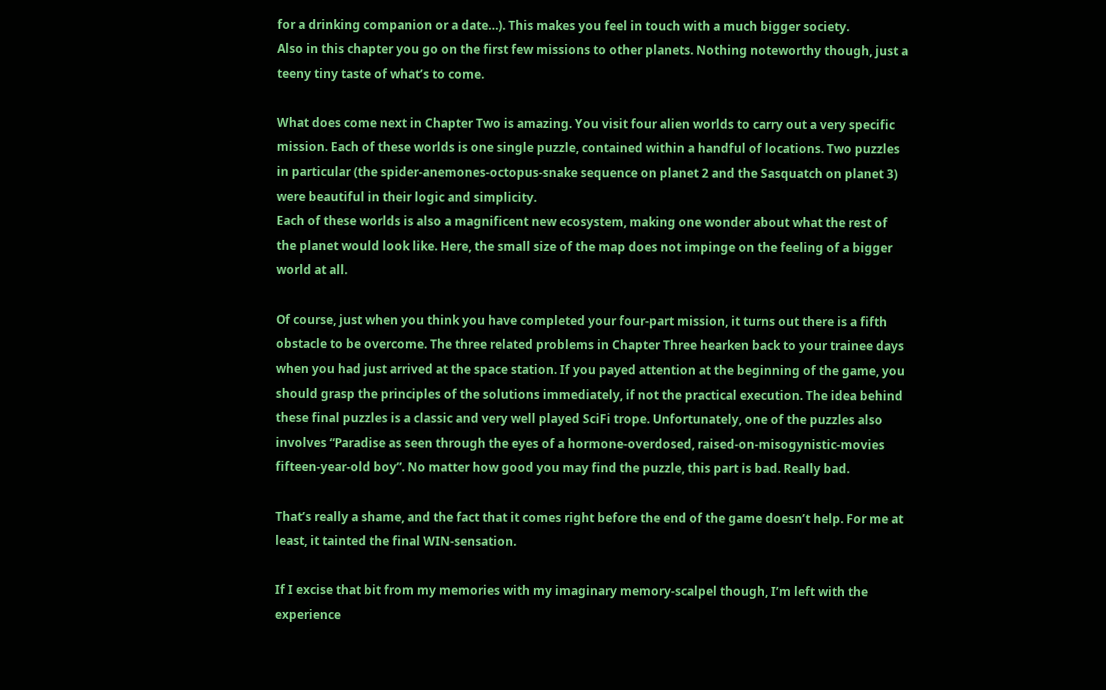for a drinking companion or a date…). This makes you feel in touch with a much bigger society.
Also in this chapter you go on the first few missions to other planets. Nothing noteworthy though, just a teeny tiny taste of what’s to come.

What does come next in Chapter Two is amazing. You visit four alien worlds to carry out a very specific mission. Each of these worlds is one single puzzle, contained within a handful of locations. Two puzzles in particular (the spider-anemones-octopus-snake sequence on planet 2 and the Sasquatch on planet 3) were beautiful in their logic and simplicity.
Each of these worlds is also a magnificent new ecosystem, making one wonder about what the rest of the planet would look like. Here, the small size of the map does not impinge on the feeling of a bigger world at all.

Of course, just when you think you have completed your four-part mission, it turns out there is a fifth obstacle to be overcome. The three related problems in Chapter Three hearken back to your trainee days when you had just arrived at the space station. If you payed attention at the beginning of the game, you should grasp the principles of the solutions immediately, if not the practical execution. The idea behind these final puzzles is a classic and very well played SciFi trope. Unfortunately, one of the puzzles also involves “Paradise as seen through the eyes of a hormone-overdosed, raised-on-misogynistic-movies fifteen-year-old boy”. No matter how good you may find the puzzle, this part is bad. Really bad.

That’s really a shame, and the fact that it comes right before the end of the game doesn’t help. For me at least, it tainted the final WIN-sensation.

If I excise that bit from my memories with my imaginary memory-scalpel though, I’m left with the experience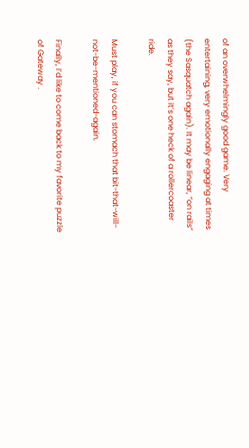of an overwhelmingly good game. Very entertaining, very emotionally engaging at times (the Sasquatch again). It may be linear, “on rails” as they say, but it’s one heck of a rollercoaster ride.

Must play, if you can stomach that bit-that-will-not-be-mentioned-again.

Finally, I’d like to come back to my favorite puzzle of Gateway .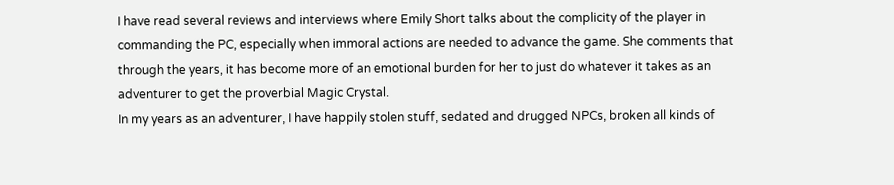I have read several reviews and interviews where Emily Short talks about the complicity of the player in commanding the PC, especially when immoral actions are needed to advance the game. She comments that through the years, it has become more of an emotional burden for her to just do whatever it takes as an adventurer to get the proverbial Magic Crystal.
In my years as an adventurer, I have happily stolen stuff, sedated and drugged NPCs, broken all kinds of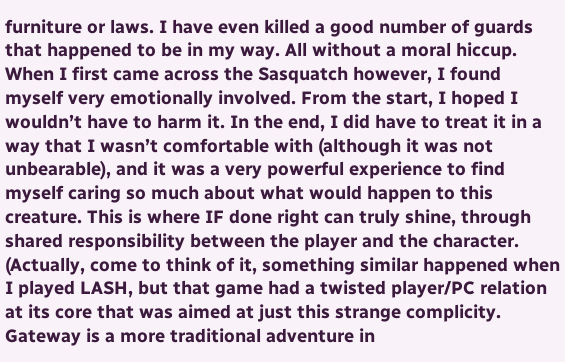furniture or laws. I have even killed a good number of guards that happened to be in my way. All without a moral hiccup.
When I first came across the Sasquatch however, I found myself very emotionally involved. From the start, I hoped I wouldn’t have to harm it. In the end, I did have to treat it in a way that I wasn’t comfortable with (although it was not unbearable), and it was a very powerful experience to find myself caring so much about what would happen to this creature. This is where IF done right can truly shine, through shared responsibility between the player and the character.
(Actually, come to think of it, something similar happened when I played LASH, but that game had a twisted player/PC relation at its core that was aimed at just this strange complicity. Gateway is a more traditional adventure in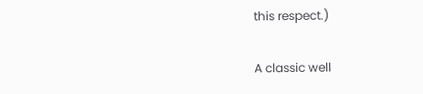this respect.)

A classic well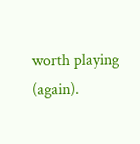worth playing (again).